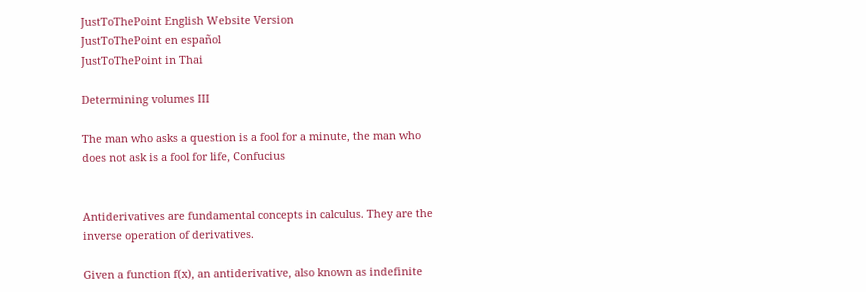JustToThePoint English Website Version
JustToThePoint en español
JustToThePoint in Thai

Determining volumes III

The man who asks a question is a fool for a minute, the man who does not ask is a fool for life, Confucius


Antiderivatives are fundamental concepts in calculus. They are the inverse operation of derivatives.

Given a function f(x), an antiderivative, also known as indefinite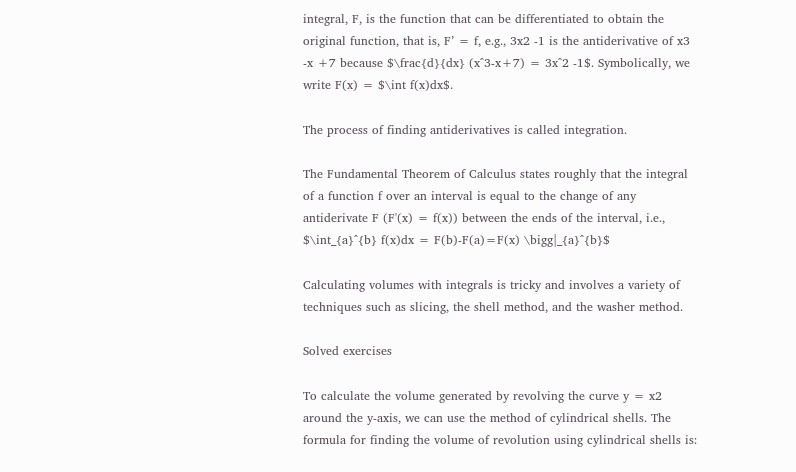integral, F, is the function that can be differentiated to obtain the original function, that is, F’ = f, e.g., 3x2 -1 is the antiderivative of x3 -x +7 because $\frac{d}{dx} (x^3-x+7) = 3x^2 -1$. Symbolically, we write F(x) = $\int f(x)dx$.

The process of finding antiderivatives is called integration.

The Fundamental Theorem of Calculus states roughly that the integral of a function f over an interval is equal to the change of any antiderivate F (F'(x) = f(x)) between the ends of the interval, i.e., $\int_{a}^{b} f(x)dx = F(b)-F(a)=F(x) \bigg|_{a}^{b}$

Calculating volumes with integrals is tricky and involves a variety of techniques such as slicing, the shell method, and the washer method.

Solved exercises

To calculate the volume generated by revolving the curve y = x2 around the y-axis, we can use the method of cylindrical shells. The formula for finding the volume of revolution using cylindrical shells is: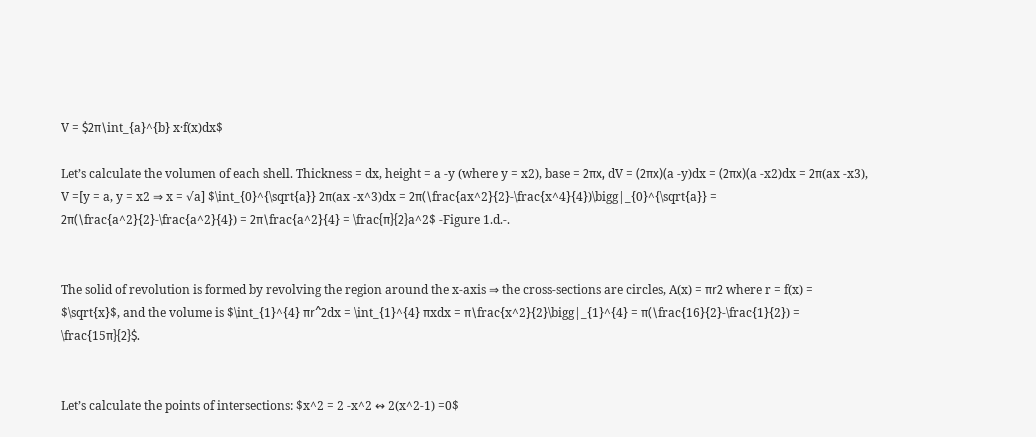V = $2π\int_{a}^{b} x·f(x)dx$

Let’s calculate the volumen of each shell. Thickness = dx, height = a -y (where y = x2), base = 2πx, dV = (2πx)(a -y)dx = (2πx)(a -x2)dx = 2π(ax -x3), V =[y = a, y = x2 ⇒ x = √a] $\int_{0}^{\sqrt{a}} 2π(ax -x^3)dx = 2π(\frac{ax^2}{2}-\frac{x^4}{4})\bigg|_{0}^{\sqrt{a}} = 2π(\frac{a^2}{2}-\frac{a^2}{4}) = 2π\frac{a^2}{4} = \frac{π}{2}a^2$ -Figure 1.d.-.


The solid of revolution is formed by revolving the region around the x-axis ⇒ the cross-sections are circles, A(x) = πr2 where r = f(x) = $\sqrt{x}$, and the volume is $\int_{1}^{4} πr^2dx = \int_{1}^{4} πxdx = π\frac{x^2}{2}\bigg|_{1}^{4} = π(\frac{16}{2}-\frac{1}{2}) = \frac{15π}{2}$.


Let’s calculate the points of intersections: $x^2 = 2 -x^2 ↭ 2(x^2-1) =0$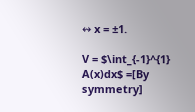↭ x = ±1.

V = $\int_{-1}^{1} A(x)dx$ =[By symmetry]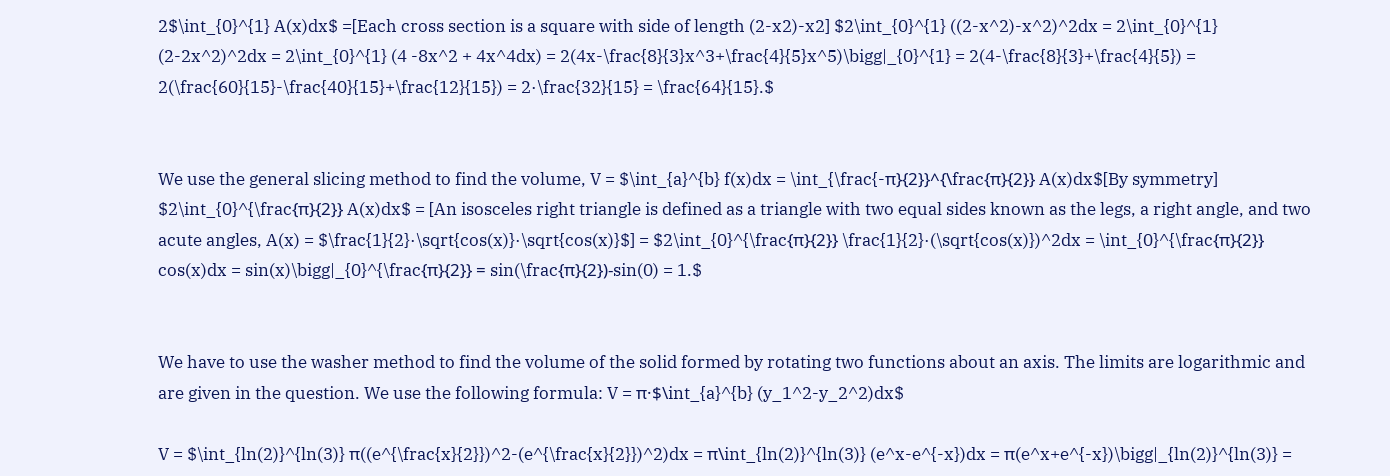2$\int_{0}^{1} A(x)dx$ =[Each cross section is a square with side of length (2-x2)-x2] $2\int_{0}^{1} ((2-x^2)-x^2)^2dx = 2\int_{0}^{1} (2-2x^2)^2dx = 2\int_{0}^{1} (4 -8x^2 + 4x^4dx) = 2(4x-\frac{8}{3}x^3+\frac{4}{5}x^5)\bigg|_{0}^{1} = 2(4-\frac{8}{3}+\frac{4}{5}) = 2(\frac{60}{15}-\frac{40}{15}+\frac{12}{15}) = 2·\frac{32}{15} = \frac{64}{15}.$


We use the general slicing method to find the volume, V = $\int_{a}^{b} f(x)dx = \int_{\frac{-π}{2}}^{\frac{π}{2}} A(x)dx$[By symmetry] $2\int_{0}^{\frac{π}{2}} A(x)dx$ = [An isosceles right triangle is defined as a triangle with two equal sides known as the legs, a right angle, and two acute angles, A(x) = $\frac{1}{2}·\sqrt{cos(x)}·\sqrt{cos(x)}$] = $2\int_{0}^{\frac{π}{2}} \frac{1}{2}·(\sqrt{cos(x)})^2dx = \int_{0}^{\frac{π}{2}} cos(x)dx = sin(x)\bigg|_{0}^{\frac{π}{2}} = sin(\frac{π}{2})-sin(0) = 1.$


We have to use the washer method to find the volume of the solid formed by rotating two functions about an axis. The limits are logarithmic and are given in the question. We use the following formula: V = π·$\int_{a}^{b} (y_1^2-y_2^2)dx$

V = $\int_{ln(2)}^{ln(3)} π((e^{\frac{x}{2}})^2-(e^{\frac{x}{2}})^2)dx = π\int_{ln(2)}^{ln(3)} (e^x-e^{-x})dx = π(e^x+e^{-x})\bigg|_{ln(2)}^{ln(3)} =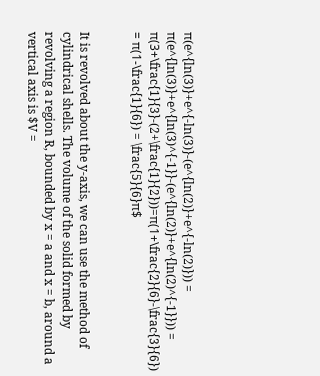π(e^{ln(3)}+e^{-ln(3)}-(e^{ln(2)}+e^{-ln(2)})) = π(e^{ln(3)}+e^{ln(3)^{-1}}-(e^{ln(2)}+e^{ln(2)^{-1}})) = π(3+\frac{1}{3}-(2+\frac{1}{2}))=π(1+\frac{2}{6}-\frac{3}{6}) = π(1-\frac{1}{6}) = \frac{5}{6}π$


It is revolved about the y-axis, we can use the method of cylindrical shells. The volume of the solid formed by revolving a region R, bounded by x = a and x = b, around a vertical axis is $V =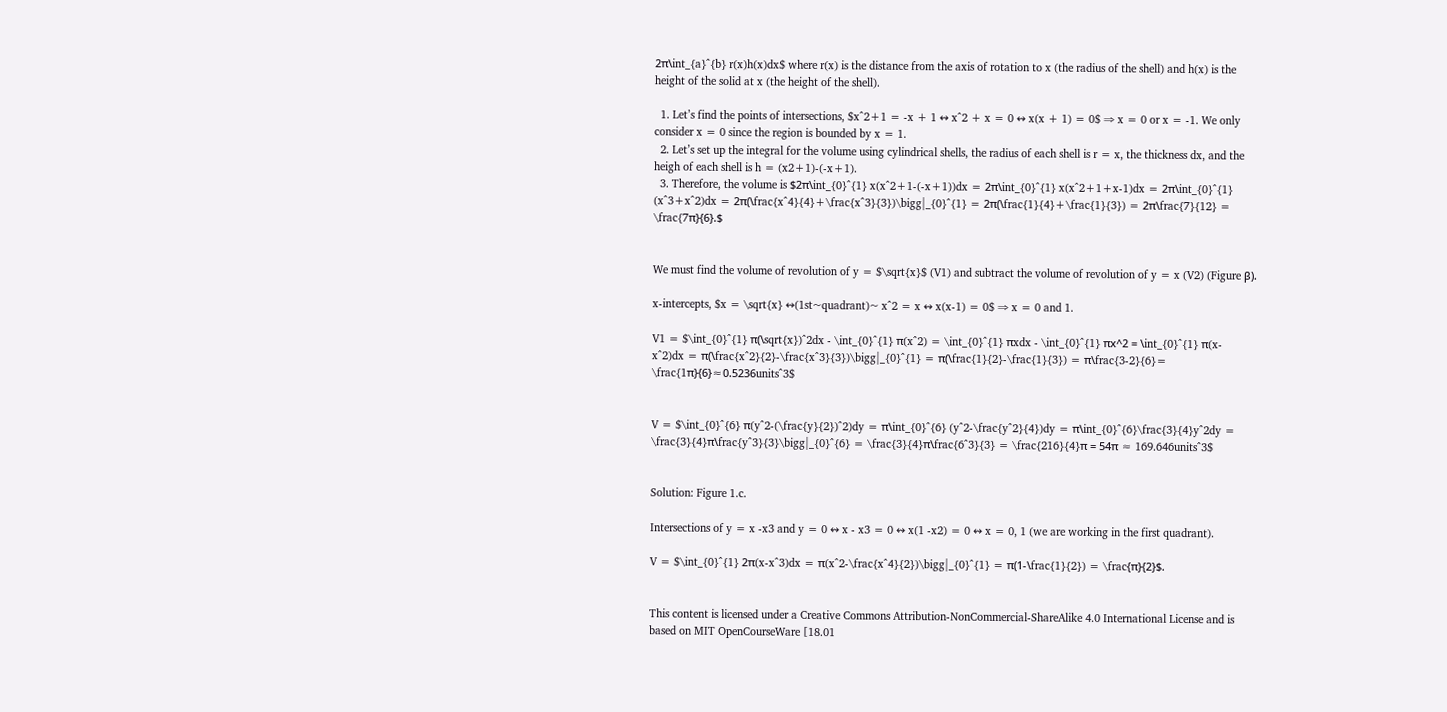2π\int_{a}^{b} r(x)h(x)dx$ where r(x) is the distance from the axis of rotation to x (the radius of the shell) and h(x) is the height of the solid at x (the height of the shell).

  1. Let’s find the points of intersections, $x^2+1 = -x + 1 ↭ x^2 + x = 0 ↭ x(x + 1) = 0$ ⇒ x = 0 or x = -1. We only consider x = 0 since the region is bounded by x = 1.
  2. Let’s set up the integral for the volume using cylindrical shells, the radius of each shell is r = x, the thickness dx, and the heigh of each shell is h = (x2+1)-(-x+1).
  3. Therefore, the volume is $2π\int_{0}^{1} x(x^2+1-(-x+1))dx = 2π\int_{0}^{1} x(x^2+1+x-1)dx = 2π\int_{0}^{1} (x^3+x^2)dx = 2π(\frac{x^4}{4}+\frac{x^3}{3})\bigg|_{0}^{1} = 2π(\frac{1}{4}+\frac{1}{3}) = 2π\frac{7}{12} = \frac{7π}{6}.$


We must find the volume of revolution of y = $\sqrt{x}$ (V1) and subtract the volume of revolution of y = x (V2) (Figure β).

x-intercepts, $x = \sqrt{x} ↭(1st~quadrant)~ x^2 = x ↭ x(x-1) = 0$ ⇒ x = 0 and 1.

V1 = $\int_{0}^{1} π(\sqrt{x})^2dx - \int_{0}^{1} π(x^2) = \int_{0}^{1} πxdx - \int_{0}^{1} πx^2 = \int_{0}^{1} π(x-x^2)dx = π(\frac{x^2}{2}-\frac{x^3}{3})\bigg|_{0}^{1} = π(\frac{1}{2}-\frac{1}{3}) = π\frac{3-2}{6}= \frac{1π}{6}≈0.5236units^3$


V = $\int_{0}^{6} π(y^2-(\frac{y}{2})^2)dy = π\int_{0}^{6} (y^2-\frac{y^2}{4})dy = π\int_{0}^{6}\frac{3}{4}y^2dy = \frac{3}{4}π\frac{y^3}{3}\bigg|_{0}^{6} = \frac{3}{4}π\frac{6^3}{3} = \frac{216}{4}π = 54π ≈ 169.646units^3$


Solution: Figure 1.c.

Intersections of y = x -x3 and y = 0 ↭ x - x3 = 0 ↭ x(1 -x2) = 0 ↭ x = 0, 1 (we are working in the first quadrant).

V = $\int_{0}^{1} 2π(x-x^3)dx = π(x^2-\frac{x^4}{2})\bigg|_{0}^{1} = π(1-\frac{1}{2}) = \frac{π}{2}$.


This content is licensed under a Creative Commons Attribution-NonCommercial-ShareAlike 4.0 International License and is based on MIT OpenCourseWare [18.01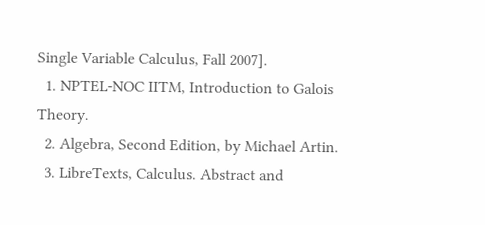Single Variable Calculus, Fall 2007].
  1. NPTEL-NOC IITM, Introduction to Galois Theory.
  2. Algebra, Second Edition, by Michael Artin.
  3. LibreTexts, Calculus. Abstract and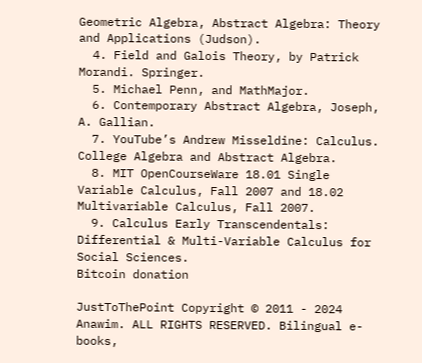Geometric Algebra, Abstract Algebra: Theory and Applications (Judson).
  4. Field and Galois Theory, by Patrick Morandi. Springer.
  5. Michael Penn, and MathMajor.
  6. Contemporary Abstract Algebra, Joseph, A. Gallian.
  7. YouTube’s Andrew Misseldine: Calculus. College Algebra and Abstract Algebra.
  8. MIT OpenCourseWare 18.01 Single Variable Calculus, Fall 2007 and 18.02 Multivariable Calculus, Fall 2007.
  9. Calculus Early Transcendentals: Differential & Multi-Variable Calculus for Social Sciences.
Bitcoin donation

JustToThePoint Copyright © 2011 - 2024 Anawim. ALL RIGHTS RESERVED. Bilingual e-books,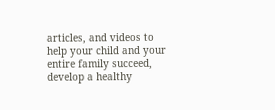articles, and videos to help your child and your entire family succeed, develop a healthy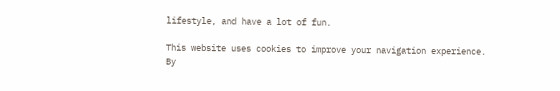lifestyle, and have a lot of fun.

This website uses cookies to improve your navigation experience.
By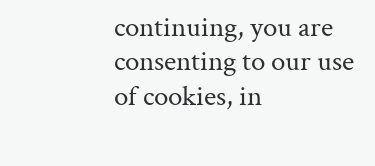continuing, you are consenting to our use of cookies, in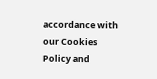accordance with our Cookies Policy and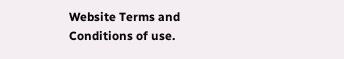Website Terms and Conditions of use.